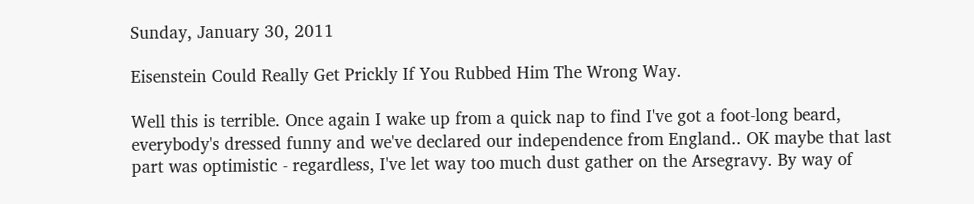Sunday, January 30, 2011

Eisenstein Could Really Get Prickly If You Rubbed Him The Wrong Way.

Well this is terrible. Once again I wake up from a quick nap to find I've got a foot-long beard, everybody's dressed funny and we've declared our independence from England.. OK maybe that last part was optimistic - regardless, I've let way too much dust gather on the Arsegravy. By way of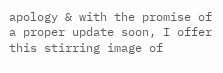apology & with the promise of a proper update soon, I offer this stirring image of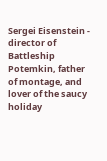Sergei Eisenstein - director of Battleship Potemkin, father of montage, and lover of the saucy holiday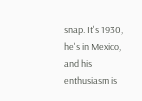snap. It's 1930, he's in Mexico, and his enthusiasm is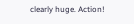clearly huge. Action!